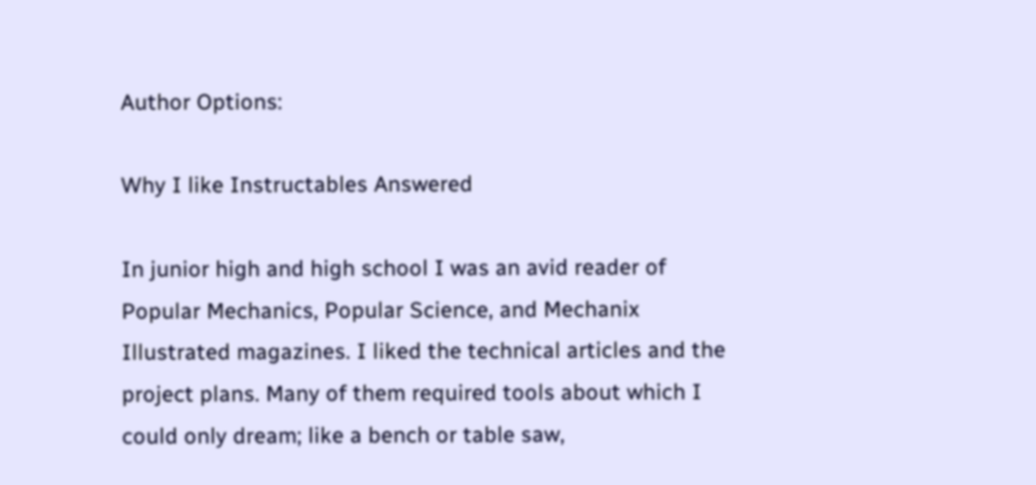Author Options:

Why I like Instructables Answered

In junior high and high school I was an avid reader of Popular Mechanics, Popular Science, and Mechanix Illustrated magazines. I liked the technical articles and the project plans. Many of them required tools about which I could only dream; like a bench or table saw,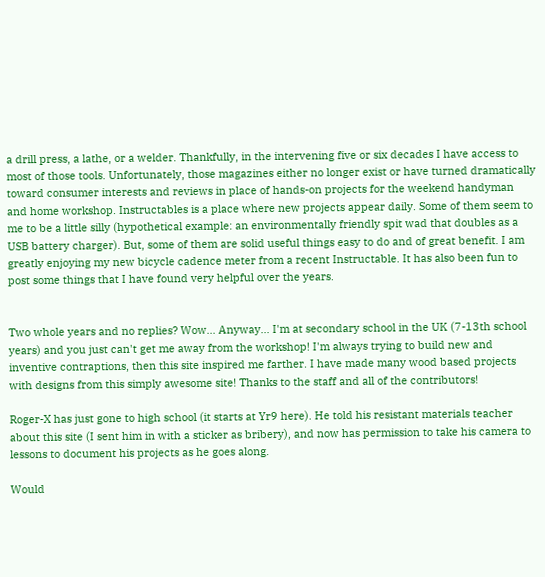a drill press, a lathe, or a welder. Thankfully, in the intervening five or six decades I have access to most of those tools. Unfortunately, those magazines either no longer exist or have turned dramatically toward consumer interests and reviews in place of hands-on projects for the weekend handyman and home workshop. Instructables is a place where new projects appear daily. Some of them seem to me to be a little silly (hypothetical example: an environmentally friendly spit wad that doubles as a USB battery charger). But, some of them are solid useful things easy to do and of great benefit. I am greatly enjoying my new bicycle cadence meter from a recent Instructable. It has also been fun to post some things that I have found very helpful over the years.


Two whole years and no replies? Wow... Anyway... I'm at secondary school in the UK (7-13th school years) and you just can't get me away from the workshop! I'm always trying to build new and inventive contraptions, then this site inspired me farther. I have made many wood based projects with designs from this simply awesome site! Thanks to the staff and all of the contributors!

Roger-X has just gone to high school (it starts at Yr9 here). He told his resistant materials teacher about this site (I sent him in with a sticker as bribery), and now has permission to take his camera to lessons to document his projects as he goes along.

Would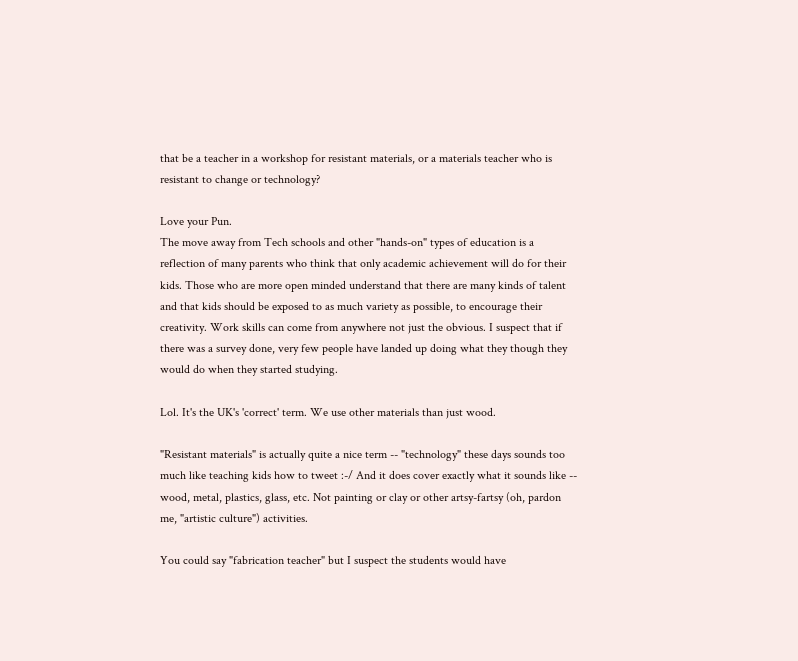that be a teacher in a workshop for resistant materials, or a materials teacher who is resistant to change or technology?

Love your Pun.
The move away from Tech schools and other "hands-on" types of education is a reflection of many parents who think that only academic achievement will do for their kids. Those who are more open minded understand that there are many kinds of talent and that kids should be exposed to as much variety as possible, to encourage their creativity. Work skills can come from anywhere not just the obvious. I suspect that if there was a survey done, very few people have landed up doing what they though they would do when they started studying.

Lol. It's the UK's 'correct' term. We use other materials than just wood.

"Resistant materials" is actually quite a nice term -- "technology" these days sounds too much like teaching kids how to tweet :-/ And it does cover exactly what it sounds like -- wood, metal, plastics, glass, etc. Not painting or clay or other artsy-fartsy (oh, pardon me, "artistic culture") activities.

You could say "fabrication teacher" but I suspect the students would have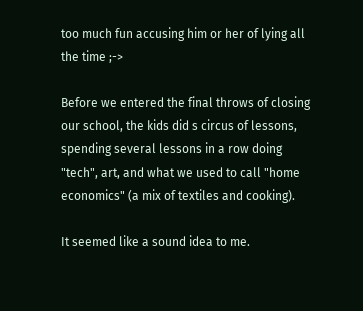too much fun accusing him or her of lying all the time ;->

Before we entered the final throws of closing our school, the kids did s circus of lessons, spending several lessons in a row doing "tech", art, and what we used to call "home economics" (a mix of textiles and cooking).

It seemed like a sound idea to me.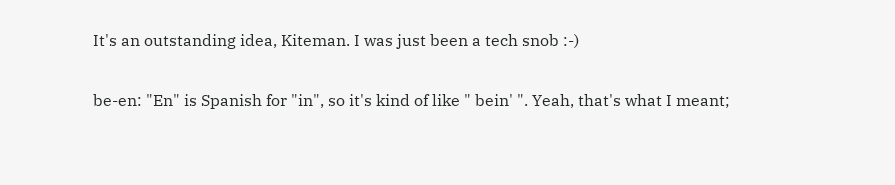It's an outstanding idea, Kiteman. I was just been a tech snob :-)

be-en: "En" is Spanish for "in", so it's kind of like " bein' ". Yeah, that's what I meant;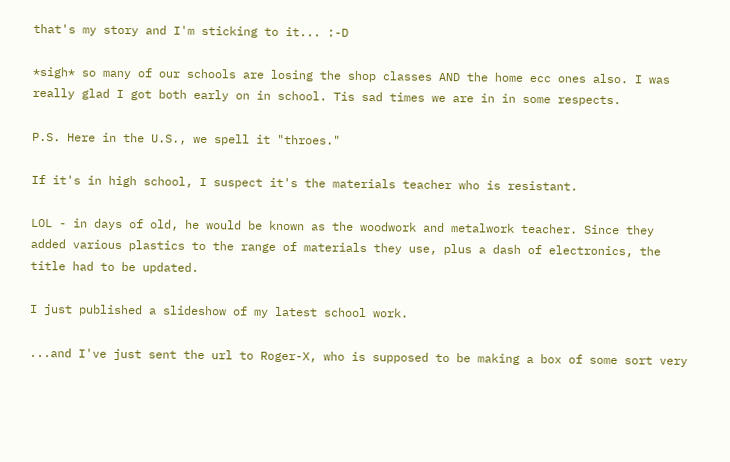that's my story and I'm sticking to it... :-D

*sigh* so many of our schools are losing the shop classes AND the home ecc ones also. I was really glad I got both early on in school. Tis sad times we are in in some respects.

P.S. Here in the U.S., we spell it "throes."

If it's in high school, I suspect it's the materials teacher who is resistant.

LOL - in days of old, he would be known as the woodwork and metalwork teacher. Since they added various plastics to the range of materials they use, plus a dash of electronics, the title had to be updated.

I just published a slideshow of my latest school work.

...and I've just sent the url to Roger-X, who is supposed to be making a box of some sort very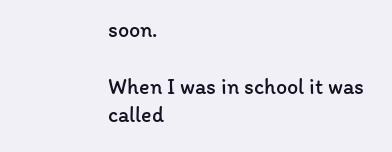soon.

When I was in school it was called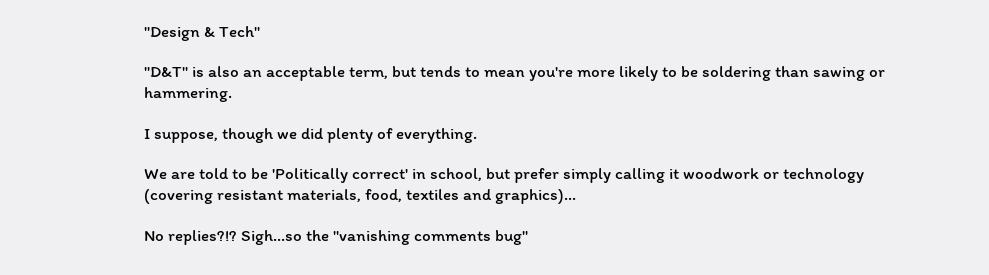"Design & Tech"

"D&T" is also an acceptable term, but tends to mean you're more likely to be soldering than sawing or hammering.

I suppose, though we did plenty of everything.

We are told to be 'Politically correct' in school, but prefer simply calling it woodwork or technology (covering resistant materials, food, textiles and graphics)...

No replies?!? Sigh...so the "vanishing comments bug"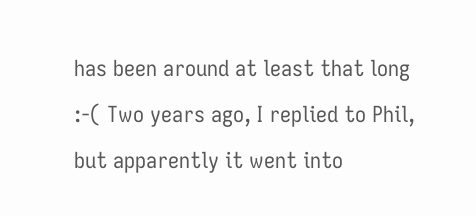has been around at least that long :-( Two years ago, I replied to Phil, but apparently it went into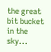the great bit bucket in the sky...